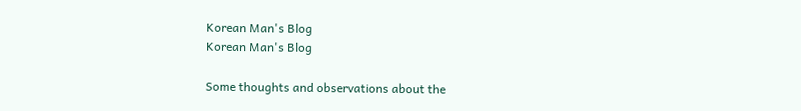Korean Man's Blog
Korean Man's Blog

Some thoughts and observations about the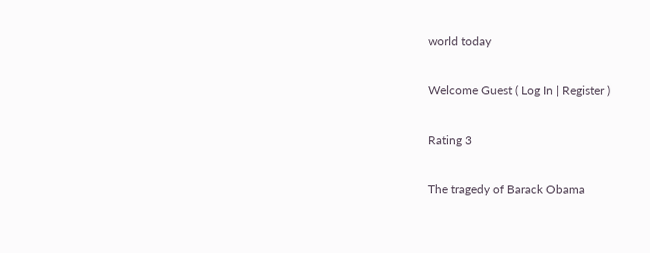world today

Welcome Guest ( Log In | Register )

Rating 3

The tragedy of Barack Obama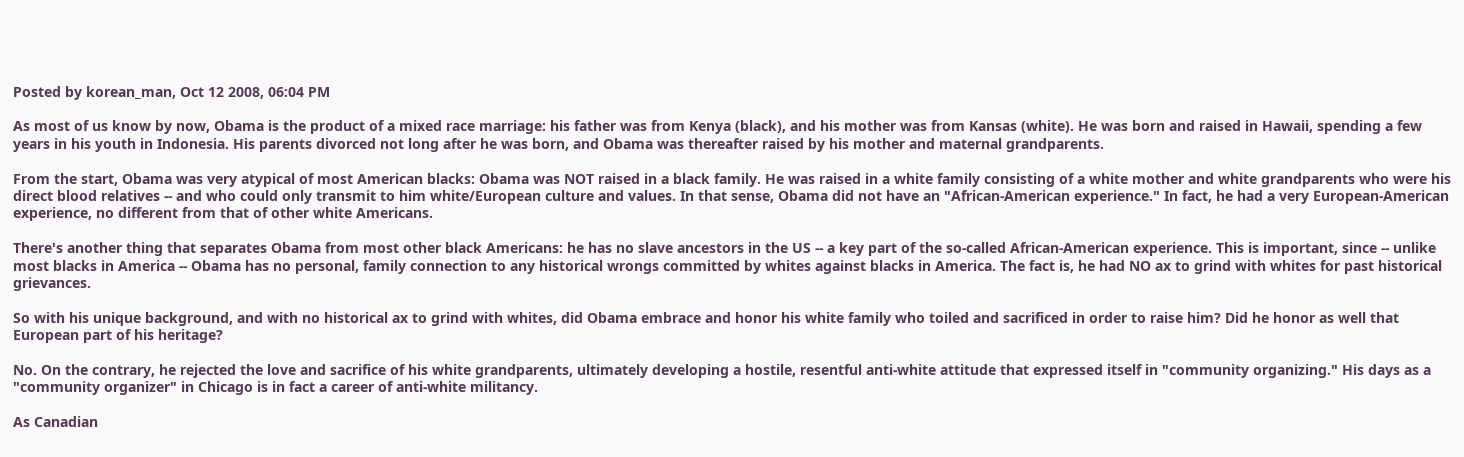Posted by korean_man, Oct 12 2008, 06:04 PM

As most of us know by now, Obama is the product of a mixed race marriage: his father was from Kenya (black), and his mother was from Kansas (white). He was born and raised in Hawaii, spending a few years in his youth in Indonesia. His parents divorced not long after he was born, and Obama was thereafter raised by his mother and maternal grandparents.

From the start, Obama was very atypical of most American blacks: Obama was NOT raised in a black family. He was raised in a white family consisting of a white mother and white grandparents who were his direct blood relatives -- and who could only transmit to him white/European culture and values. In that sense, Obama did not have an "African-American experience." In fact, he had a very European-American experience, no different from that of other white Americans.

There's another thing that separates Obama from most other black Americans: he has no slave ancestors in the US -- a key part of the so-called African-American experience. This is important, since -- unlike most blacks in America -- Obama has no personal, family connection to any historical wrongs committed by whites against blacks in America. The fact is, he had NO ax to grind with whites for past historical grievances.

So with his unique background, and with no historical ax to grind with whites, did Obama embrace and honor his white family who toiled and sacrificed in order to raise him? Did he honor as well that European part of his heritage?

No. On the contrary, he rejected the love and sacrifice of his white grandparents, ultimately developing a hostile, resentful anti-white attitude that expressed itself in "community organizing." His days as a "community organizer" in Chicago is in fact a career of anti-white militancy.

As Canadian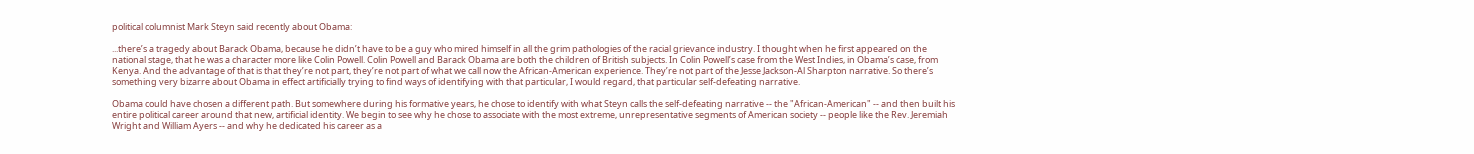political columnist Mark Steyn said recently about Obama:

...there’s a tragedy about Barack Obama, because he didn’t have to be a guy who mired himself in all the grim pathologies of the racial grievance industry. I thought when he first appeared on the national stage, that he was a character more like Colin Powell. Colin Powell and Barack Obama are both the children of British subjects. In Colin Powell’s case from the West Indies, in Obama’s case, from Kenya. And the advantage of that is that they’re not part, they’re not part of what we call now the African-American experience. They’re not part of the Jesse Jackson-Al Sharpton narrative. So there’s something very bizarre about Obama in effect artificially trying to find ways of identifying with that particular, I would regard, that particular self-defeating narrative.

Obama could have chosen a different path. But somewhere during his formative years, he chose to identify with what Steyn calls the self-defeating narrative -- the "African-American" -- and then built his entire political career around that new, artificial identity. We begin to see why he chose to associate with the most extreme, unrepresentative segments of American society -- people like the Rev. Jeremiah Wright and William Ayers -- and why he dedicated his career as a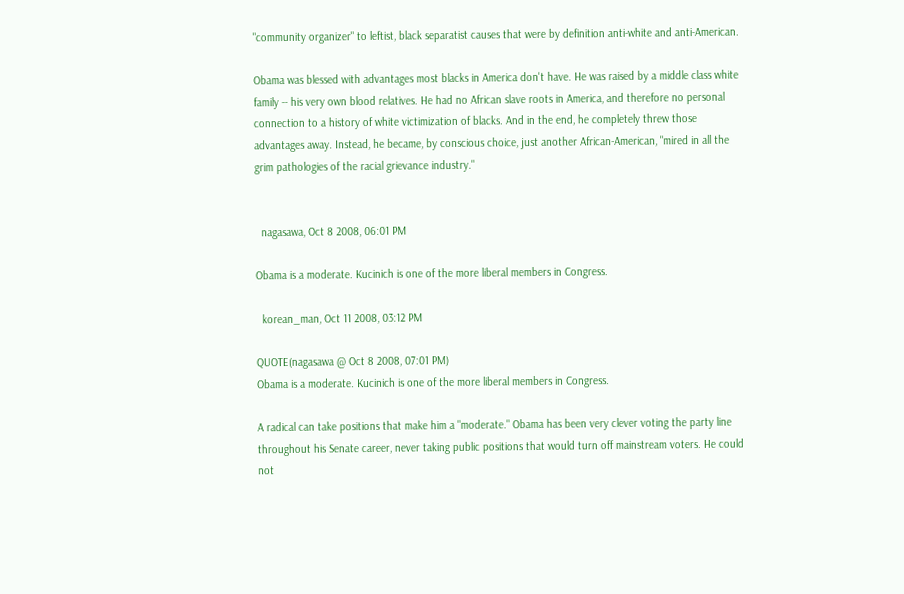"community organizer" to leftist, black separatist causes that were by definition anti-white and anti-American.

Obama was blessed with advantages most blacks in America don't have. He was raised by a middle class white family -- his very own blood relatives. He had no African slave roots in America, and therefore no personal connection to a history of white victimization of blacks. And in the end, he completely threw those advantages away. Instead, he became, by conscious choice, just another African-American, "mired in all the grim pathologies of the racial grievance industry."


  nagasawa, Oct 8 2008, 06:01 PM

Obama is a moderate. Kucinich is one of the more liberal members in Congress.

  korean_man, Oct 11 2008, 03:12 PM

QUOTE(nagasawa @ Oct 8 2008, 07:01 PM)
Obama is a moderate. Kucinich is one of the more liberal members in Congress.

A radical can take positions that make him a "moderate." Obama has been very clever voting the party line throughout his Senate career, never taking public positions that would turn off mainstream voters. He could not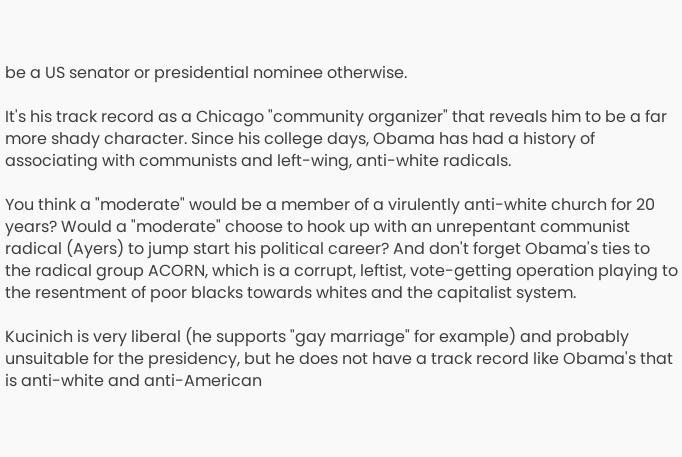be a US senator or presidential nominee otherwise.

It's his track record as a Chicago "community organizer" that reveals him to be a far more shady character. Since his college days, Obama has had a history of associating with communists and left-wing, anti-white radicals.

You think a "moderate" would be a member of a virulently anti-white church for 20 years? Would a "moderate" choose to hook up with an unrepentant communist radical (Ayers) to jump start his political career? And don't forget Obama's ties to the radical group ACORN, which is a corrupt, leftist, vote-getting operation playing to the resentment of poor blacks towards whites and the capitalist system.

Kucinich is very liberal (he supports "gay marriage" for example) and probably unsuitable for the presidency, but he does not have a track record like Obama's that is anti-white and anti-American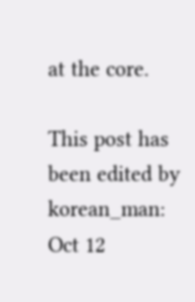at the core.

This post has been edited by korean_man: Oct 12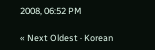2008, 06:52 PM

« Next Oldest · Korean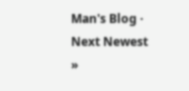Man's Blog · Next Newest »